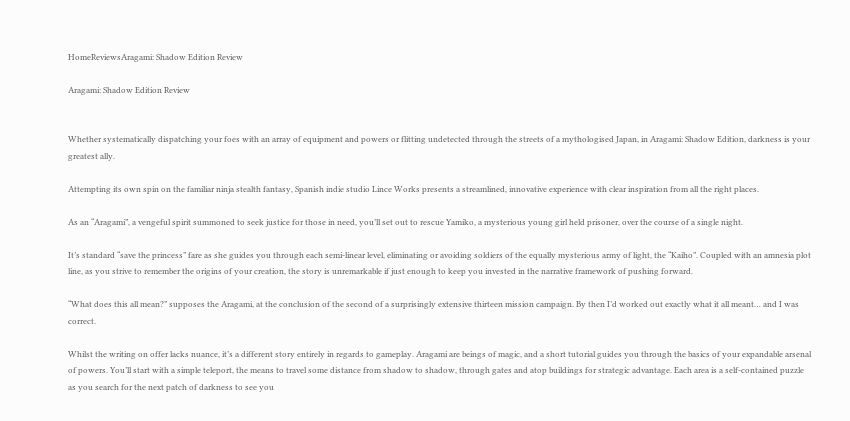HomeReviewsAragami: Shadow Edition Review

Aragami: Shadow Edition Review


Whether systematically dispatching your foes with an array of equipment and powers or flitting undetected through the streets of a mythologised Japan, in Aragami: Shadow Edition, darkness is your greatest ally.

Attempting its own spin on the familiar ninja stealth fantasy, Spanish indie studio Lince Works presents a streamlined, innovative experience with clear inspiration from all the right places.

As an “Aragami”, a vengeful spirit summoned to seek justice for those in need, you’ll set out to rescue Yamiko, a mysterious young girl held prisoner, over the course of a single night.

It’s standard “save the princess” fare as she guides you through each semi-linear level, eliminating or avoiding soldiers of the equally mysterious army of light, the “Kaiho”. Coupled with an amnesia plot line, as you strive to remember the origins of your creation, the story is unremarkable if just enough to keep you invested in the narrative framework of pushing forward.

“What does this all mean?” supposes the Aragami, at the conclusion of the second of a surprisingly extensive thirteen mission campaign. By then I’d worked out exactly what it all meant… and I was correct.

Whilst the writing on offer lacks nuance, it’s a different story entirely in regards to gameplay. Aragami are beings of magic, and a short tutorial guides you through the basics of your expandable arsenal of powers. You’ll start with a simple teleport, the means to travel some distance from shadow to shadow, through gates and atop buildings for strategic advantage. Each area is a self-contained puzzle as you search for the next patch of darkness to see you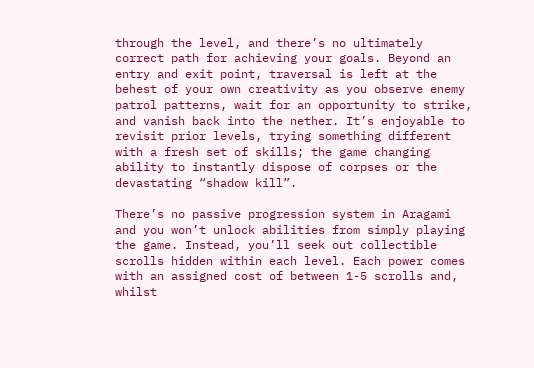through the level, and there’s no ultimately correct path for achieving your goals. Beyond an entry and exit point, traversal is left at the behest of your own creativity as you observe enemy patrol patterns, wait for an opportunity to strike, and vanish back into the nether. It’s enjoyable to revisit prior levels, trying something different with a fresh set of skills; the game changing ability to instantly dispose of corpses or the devastating “shadow kill”.

There’s no passive progression system in Aragami and you won’t unlock abilities from simply playing the game. Instead, you’ll seek out collectible scrolls hidden within each level. Each power comes with an assigned cost of between 1-5 scrolls and, whilst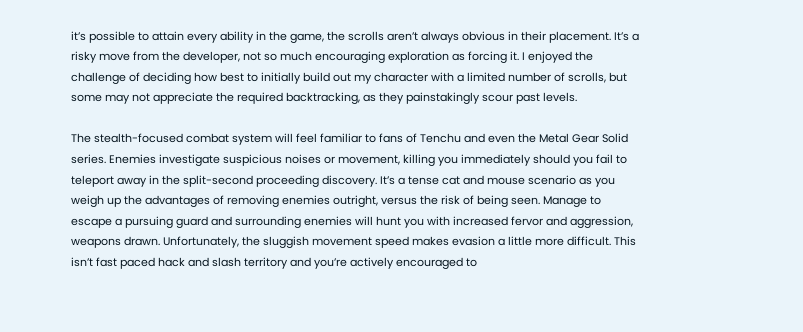it’s possible to attain every ability in the game, the scrolls aren’t always obvious in their placement. It’s a risky move from the developer, not so much encouraging exploration as forcing it. I enjoyed the challenge of deciding how best to initially build out my character with a limited number of scrolls, but some may not appreciate the required backtracking, as they painstakingly scour past levels.

The stealth-focused combat system will feel familiar to fans of Tenchu and even the Metal Gear Solid series. Enemies investigate suspicious noises or movement, killing you immediately should you fail to teleport away in the split-second proceeding discovery. It’s a tense cat and mouse scenario as you weigh up the advantages of removing enemies outright, versus the risk of being seen. Manage to escape a pursuing guard and surrounding enemies will hunt you with increased fervor and aggression, weapons drawn. Unfortunately, the sluggish movement speed makes evasion a little more difficult. This isn’t fast paced hack and slash territory and you’re actively encouraged to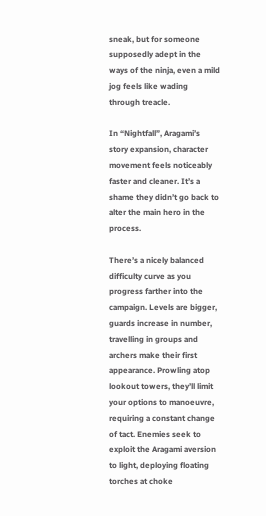sneak, but for someone supposedly adept in the ways of the ninja, even a mild jog feels like wading through treacle.

In “Nightfall”, Aragami’s story expansion, character movement feels noticeably faster and cleaner. It’s a shame they didn’t go back to alter the main hero in the process.

There’s a nicely balanced difficulty curve as you progress farther into the campaign. Levels are bigger, guards increase in number, travelling in groups and archers make their first appearance. Prowling atop lookout towers, they’ll limit your options to manoeuvre, requiring a constant change of tact. Enemies seek to exploit the Aragami aversion to light, deploying floating torches at choke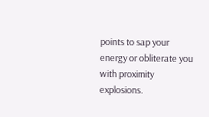points to sap your energy or obliterate you with proximity explosions.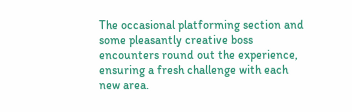The occasional platforming section and some pleasantly creative boss encounters round out the experience, ensuring a fresh challenge with each new area.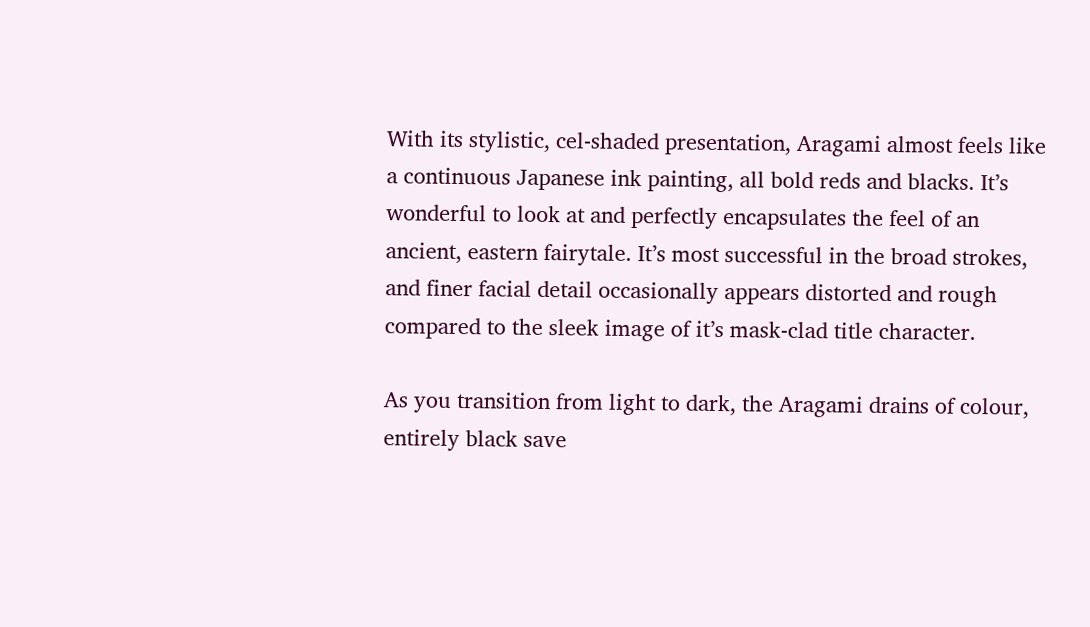With its stylistic, cel-shaded presentation, Aragami almost feels like a continuous Japanese ink painting, all bold reds and blacks. It’s wonderful to look at and perfectly encapsulates the feel of an ancient, eastern fairytale. It’s most successful in the broad strokes, and finer facial detail occasionally appears distorted and rough compared to the sleek image of it’s mask-clad title character.

As you transition from light to dark, the Aragami drains of colour, entirely black save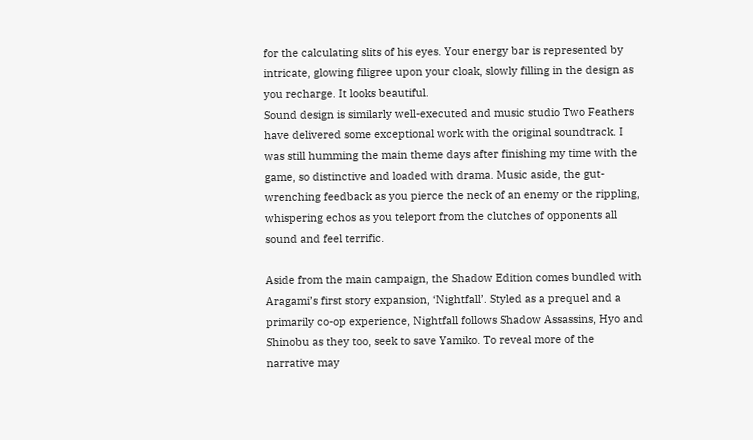for the calculating slits of his eyes. Your energy bar is represented by intricate, glowing filigree upon your cloak, slowly filling in the design as you recharge. It looks beautiful.
Sound design is similarly well-executed and music studio Two Feathers have delivered some exceptional work with the original soundtrack. I was still humming the main theme days after finishing my time with the game, so distinctive and loaded with drama. Music aside, the gut-wrenching feedback as you pierce the neck of an enemy or the rippling, whispering echos as you teleport from the clutches of opponents all sound and feel terrific.

Aside from the main campaign, the Shadow Edition comes bundled with Aragami’s first story expansion, ‘Nightfall’. Styled as a prequel and a primarily co-op experience, Nightfall follows Shadow Assassins, Hyo and Shinobu as they too, seek to save Yamiko. To reveal more of the narrative may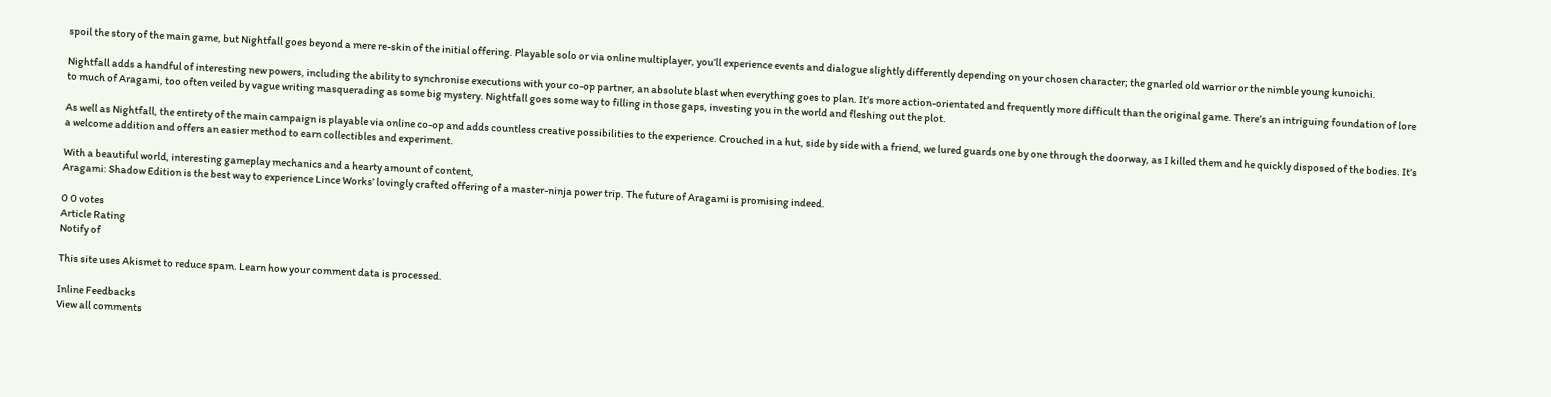spoil the story of the main game, but Nightfall goes beyond a mere re-skin of the initial offering. Playable solo or via online multiplayer, you’ll experience events and dialogue slightly differently depending on your chosen character; the gnarled old warrior or the nimble young kunoichi.

Nightfall adds a handful of interesting new powers, including the ability to synchronise executions with your co-op partner, an absolute blast when everything goes to plan. It’s more action-orientated and frequently more difficult than the original game. There’s an intriguing foundation of lore to much of Aragami, too often veiled by vague writing masquerading as some big mystery. Nightfall goes some way to filling in those gaps, investing you in the world and fleshing out the plot.

As well as Nightfall, the entirety of the main campaign is playable via online co-op and adds countless creative possibilities to the experience. Crouched in a hut, side by side with a friend, we lured guards one by one through the doorway, as I killed them and he quickly disposed of the bodies. It’s a welcome addition and offers an easier method to earn collectibles and experiment.

With a beautiful world, interesting gameplay mechanics and a hearty amount of content,
Aragami: Shadow Edition is the best way to experience Lince Works’ lovingly crafted offering of a master-ninja power trip. The future of Aragami is promising indeed.

0 0 votes
Article Rating
Notify of

This site uses Akismet to reduce spam. Learn how your comment data is processed.

Inline Feedbacks
View all comments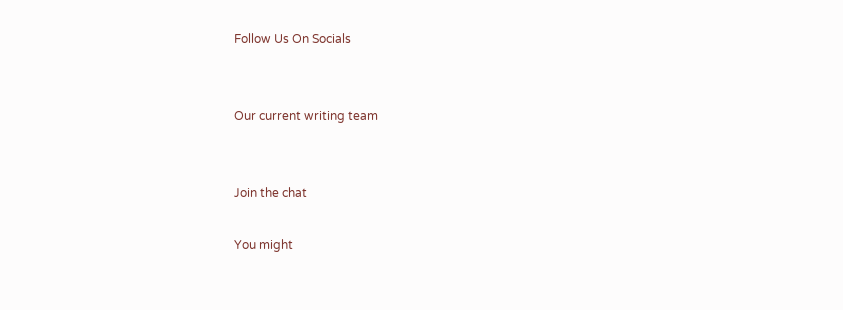Follow Us On Socials


Our current writing team


Join the chat

You might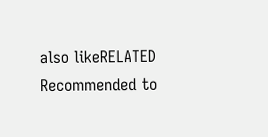also likeRELATED
Recommended to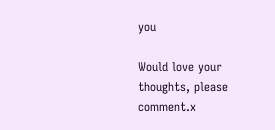you

Would love your thoughts, please comment.x